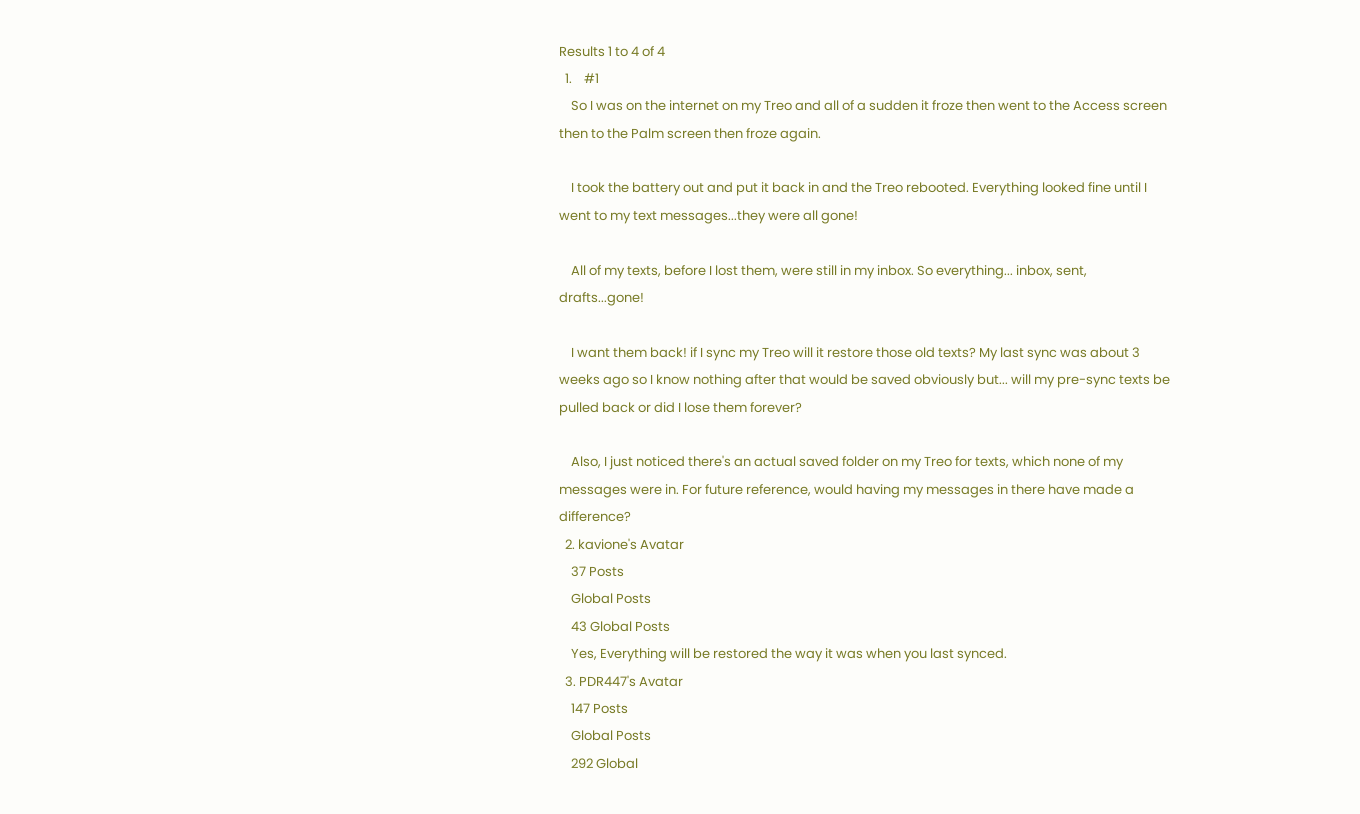Results 1 to 4 of 4
  1.    #1
    So I was on the internet on my Treo and all of a sudden it froze then went to the Access screen then to the Palm screen then froze again.

    I took the battery out and put it back in and the Treo rebooted. Everything looked fine until I went to my text messages...they were all gone!

    All of my texts, before I lost them, were still in my inbox. So everything... inbox, sent, drafts...gone!

    I want them back! if I sync my Treo will it restore those old texts? My last sync was about 3 weeks ago so I know nothing after that would be saved obviously but... will my pre-sync texts be pulled back or did I lose them forever?

    Also, I just noticed there's an actual saved folder on my Treo for texts, which none of my messages were in. For future reference, would having my messages in there have made a difference?
  2. kavione's Avatar
    37 Posts
    Global Posts
    43 Global Posts
    Yes, Everything will be restored the way it was when you last synced.
  3. PDR447's Avatar
    147 Posts
    Global Posts
    292 Global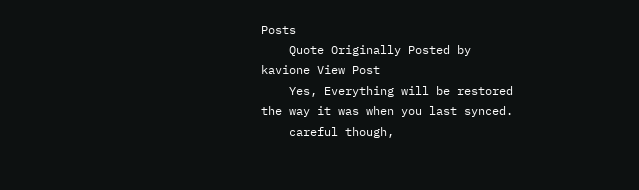Posts
    Quote Originally Posted by kavione View Post
    Yes, Everything will be restored the way it was when you last synced.
    careful though,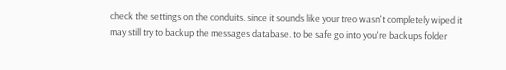check the settings on the conduits. since it sounds like your treo wasn't completely wiped it may still try to backup the messages database. to be safe go into you're backups folder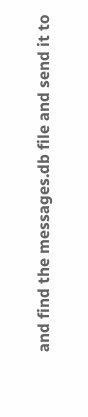and find the messages.db file and send it to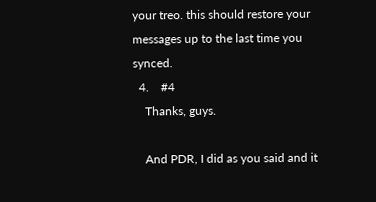your treo. this should restore your messages up to the last time you synced.
  4.    #4
    Thanks, guys.

    And PDR, I did as you said and it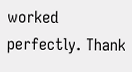worked perfectly. Thank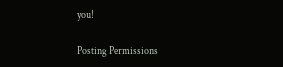you!

Posting Permissions